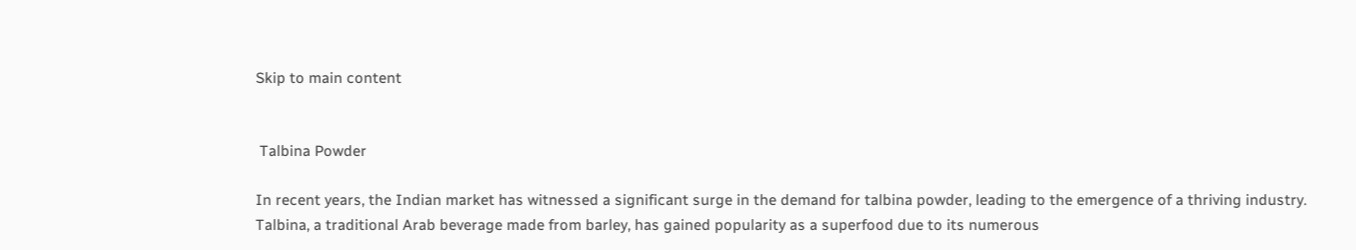Skip to main content


 Talbina Powder

In recent years, the Indian market has witnessed a significant surge in the demand for talbina powder, leading to the emergence of a thriving industry. Talbina, a traditional Arab beverage made from barley, has gained popularity as a superfood due to its numerous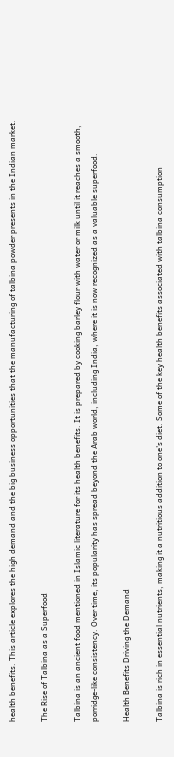health benefits. This article explores the high demand and the big business opportunities that the manufacturing of talbina powder presents in the Indian market.

The Rise of Talbina as a Superfood

Talbina is an ancient food mentioned in Islamic literature for its health benefits. It is prepared by cooking barley flour with water or milk until it reaches a smooth, porridge-like consistency. Over time, its popularity has spread beyond the Arab world, including India, where it is now recognized as a valuable superfood.

Health Benefits Driving the Demand

Talbina is rich in essential nutrients, making it a nutritious addition to one's diet. Some of the key health benefits associated with talbina consumption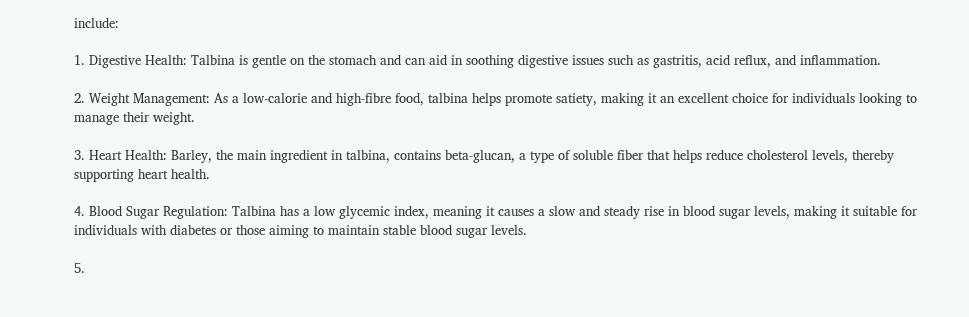include:

1. Digestive Health: Talbina is gentle on the stomach and can aid in soothing digestive issues such as gastritis, acid reflux, and inflammation.

2. Weight Management: As a low-calorie and high-fibre food, talbina helps promote satiety, making it an excellent choice for individuals looking to manage their weight.

3. Heart Health: Barley, the main ingredient in talbina, contains beta-glucan, a type of soluble fiber that helps reduce cholesterol levels, thereby supporting heart health.

4. Blood Sugar Regulation: Talbina has a low glycemic index, meaning it causes a slow and steady rise in blood sugar levels, making it suitable for individuals with diabetes or those aiming to maintain stable blood sugar levels.

5.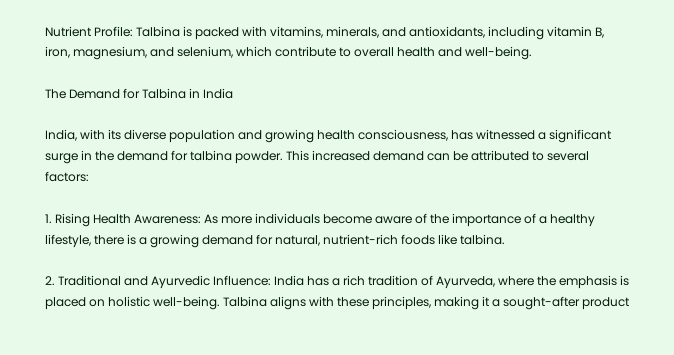Nutrient Profile: Talbina is packed with vitamins, minerals, and antioxidants, including vitamin B, iron, magnesium, and selenium, which contribute to overall health and well-being.

The Demand for Talbina in India

India, with its diverse population and growing health consciousness, has witnessed a significant surge in the demand for talbina powder. This increased demand can be attributed to several factors:

1. Rising Health Awareness: As more individuals become aware of the importance of a healthy lifestyle, there is a growing demand for natural, nutrient-rich foods like talbina.

2. Traditional and Ayurvedic Influence: India has a rich tradition of Ayurveda, where the emphasis is placed on holistic well-being. Talbina aligns with these principles, making it a sought-after product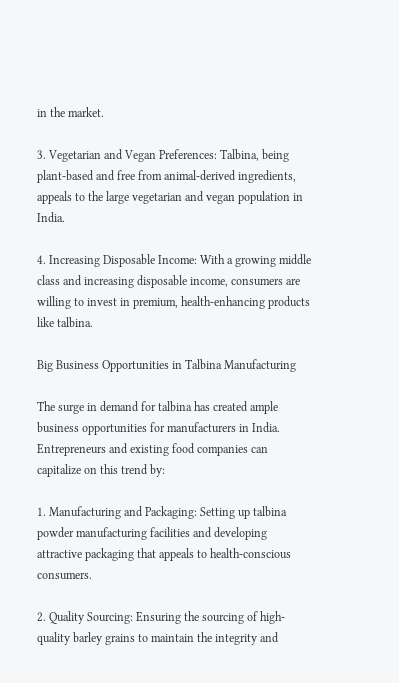in the market.

3. Vegetarian and Vegan Preferences: Talbina, being plant-based and free from animal-derived ingredients, appeals to the large vegetarian and vegan population in India.

4. Increasing Disposable Income: With a growing middle class and increasing disposable income, consumers are willing to invest in premium, health-enhancing products like talbina.

Big Business Opportunities in Talbina Manufacturing

The surge in demand for talbina has created ample business opportunities for manufacturers in India. Entrepreneurs and existing food companies can capitalize on this trend by:

1. Manufacturing and Packaging: Setting up talbina powder manufacturing facilities and developing attractive packaging that appeals to health-conscious consumers.

2. Quality Sourcing: Ensuring the sourcing of high-quality barley grains to maintain the integrity and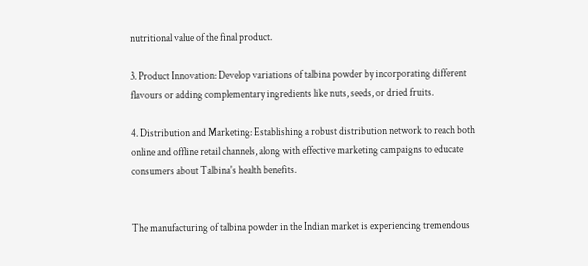nutritional value of the final product.

3. Product Innovation: Develop variations of talbina powder by incorporating different flavours or adding complementary ingredients like nuts, seeds, or dried fruits.

4. Distribution and Marketing: Establishing a robust distribution network to reach both online and offline retail channels, along with effective marketing campaigns to educate consumers about Talbina's health benefits.


The manufacturing of talbina powder in the Indian market is experiencing tremendous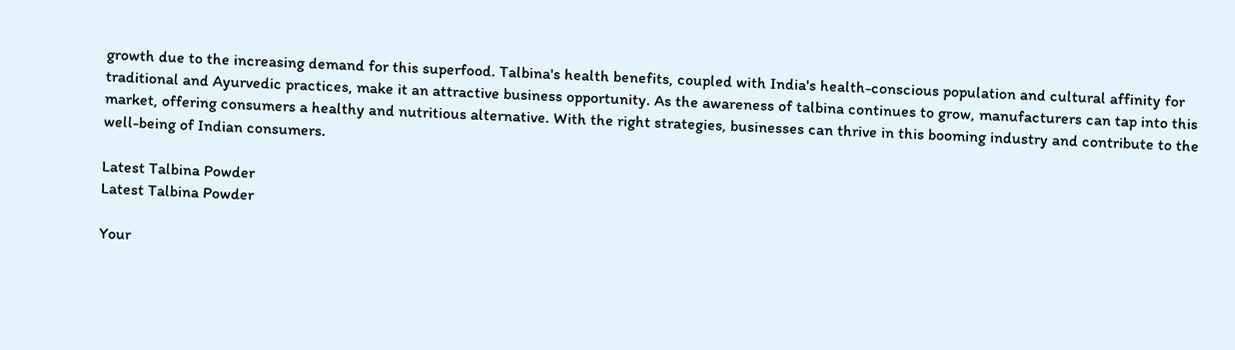growth due to the increasing demand for this superfood. Talbina's health benefits, coupled with India's health-conscious population and cultural affinity for traditional and Ayurvedic practices, make it an attractive business opportunity. As the awareness of talbina continues to grow, manufacturers can tap into this market, offering consumers a healthy and nutritious alternative. With the right strategies, businesses can thrive in this booming industry and contribute to the well-being of Indian consumers.

Latest Talbina Powder
Latest Talbina Powder

Your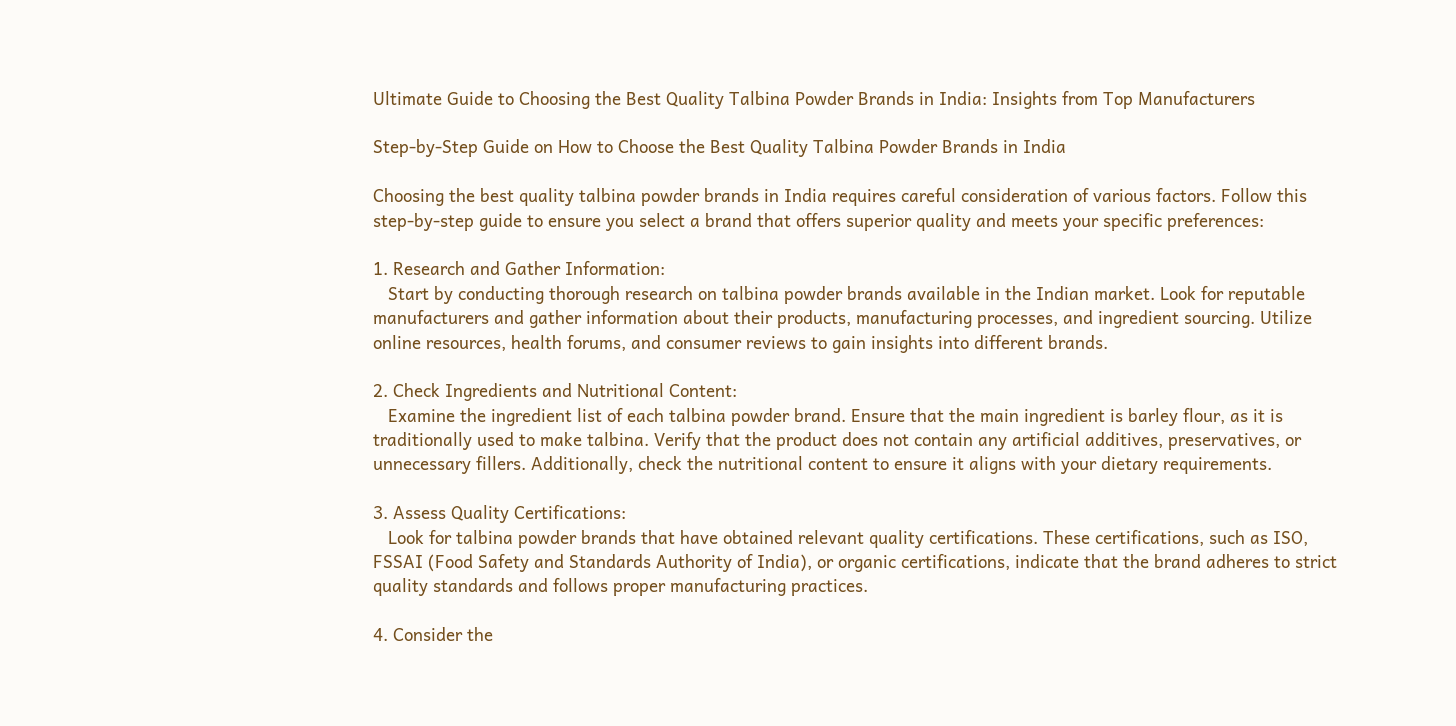Ultimate Guide to Choosing the Best Quality Talbina Powder Brands in India: Insights from Top Manufacturers

Step-by-Step Guide on How to Choose the Best Quality Talbina Powder Brands in India

Choosing the best quality talbina powder brands in India requires careful consideration of various factors. Follow this step-by-step guide to ensure you select a brand that offers superior quality and meets your specific preferences:

1. Research and Gather Information:
   Start by conducting thorough research on talbina powder brands available in the Indian market. Look for reputable manufacturers and gather information about their products, manufacturing processes, and ingredient sourcing. Utilize online resources, health forums, and consumer reviews to gain insights into different brands.

2. Check Ingredients and Nutritional Content:
   Examine the ingredient list of each talbina powder brand. Ensure that the main ingredient is barley flour, as it is traditionally used to make talbina. Verify that the product does not contain any artificial additives, preservatives, or unnecessary fillers. Additionally, check the nutritional content to ensure it aligns with your dietary requirements.

3. Assess Quality Certifications:
   Look for talbina powder brands that have obtained relevant quality certifications. These certifications, such as ISO, FSSAI (Food Safety and Standards Authority of India), or organic certifications, indicate that the brand adheres to strict quality standards and follows proper manufacturing practices.

4. Consider the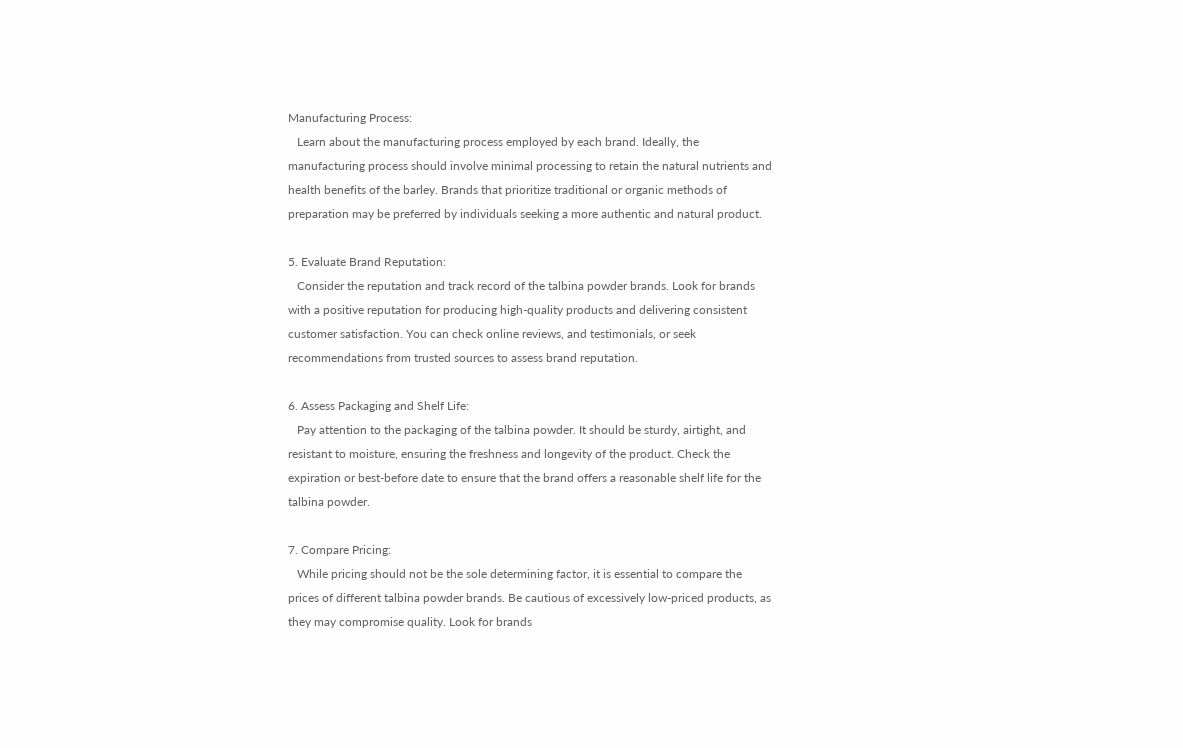Manufacturing Process:
   Learn about the manufacturing process employed by each brand. Ideally, the manufacturing process should involve minimal processing to retain the natural nutrients and health benefits of the barley. Brands that prioritize traditional or organic methods of preparation may be preferred by individuals seeking a more authentic and natural product.

5. Evaluate Brand Reputation:
   Consider the reputation and track record of the talbina powder brands. Look for brands with a positive reputation for producing high-quality products and delivering consistent customer satisfaction. You can check online reviews, and testimonials, or seek recommendations from trusted sources to assess brand reputation.

6. Assess Packaging and Shelf Life:
   Pay attention to the packaging of the talbina powder. It should be sturdy, airtight, and resistant to moisture, ensuring the freshness and longevity of the product. Check the expiration or best-before date to ensure that the brand offers a reasonable shelf life for the talbina powder.

7. Compare Pricing:
   While pricing should not be the sole determining factor, it is essential to compare the prices of different talbina powder brands. Be cautious of excessively low-priced products, as they may compromise quality. Look for brands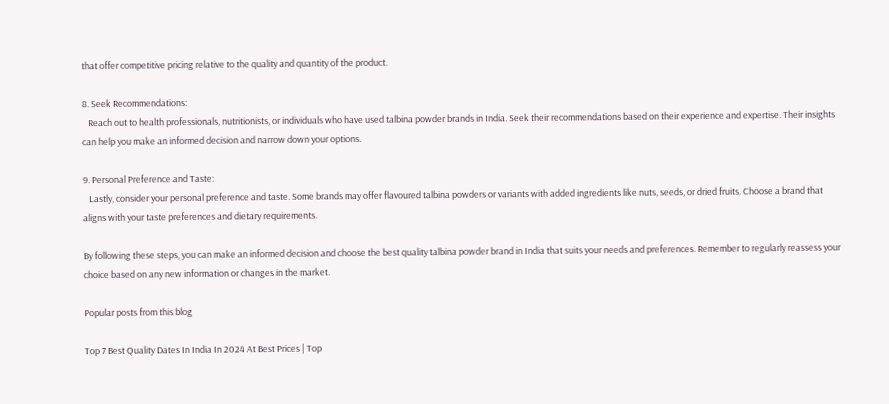that offer competitive pricing relative to the quality and quantity of the product.

8. Seek Recommendations:
   Reach out to health professionals, nutritionists, or individuals who have used talbina powder brands in India. Seek their recommendations based on their experience and expertise. Their insights can help you make an informed decision and narrow down your options.

9. Personal Preference and Taste:
   Lastly, consider your personal preference and taste. Some brands may offer flavoured talbina powders or variants with added ingredients like nuts, seeds, or dried fruits. Choose a brand that aligns with your taste preferences and dietary requirements.

By following these steps, you can make an informed decision and choose the best quality talbina powder brand in India that suits your needs and preferences. Remember to regularly reassess your choice based on any new information or changes in the market.

Popular posts from this blog

Top 7 Best Quality Dates In India In 2024 At Best Prices | Top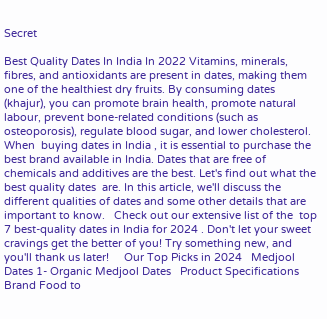Secret

Best Quality Dates In India In 2022 Vitamins, minerals, fibres, and antioxidants are present in dates, making them one of the healthiest dry fruits. By consuming dates (khajur), you can promote brain health, promote natural labour, prevent bone-related conditions (such as osteoporosis), regulate blood sugar, and lower cholesterol.   When  buying dates in India , it is essential to purchase the best brand available in India. Dates that are free of chemicals and additives are the best. Let's find out what the  best quality dates  are. In this article, we'll discuss the different qualities of dates and some other details that are important to know.   Check out our extensive list of the  top   7 best-quality dates in India for 2024 . Don't let your sweet cravings get the better of you! Try something new, and you'll thank us later!     Our Top Picks in 2024   Medjool Dates 1- Organic Medjool Dates   Product Specifications     Brand Food to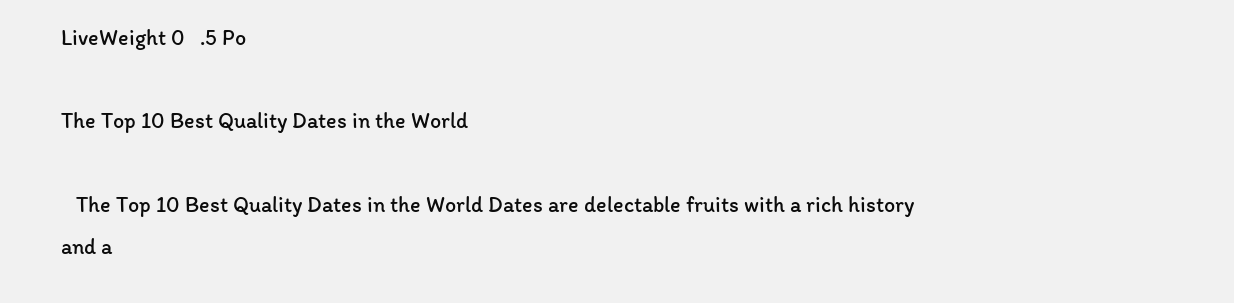LiveWeight 0   .5 Po

The Top 10 Best Quality Dates in the World

   The Top 10 Best Quality Dates in the World Dates are delectable fruits with a rich history and a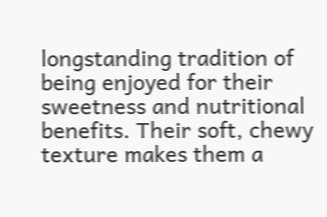longstanding tradition of being enjoyed for their sweetness and nutritional benefits. Their soft, chewy texture makes them a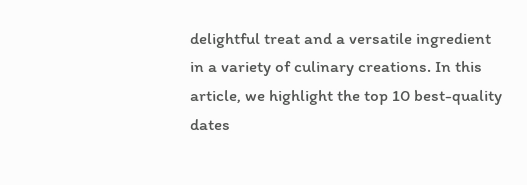delightful treat and a versatile ingredient in a variety of culinary creations. In this article, we highlight the top 10 best-quality dates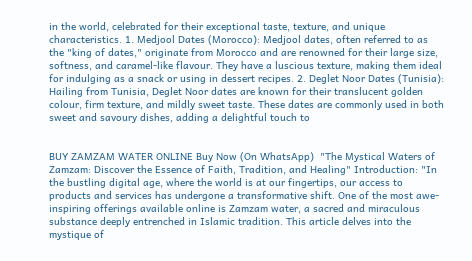in the world, celebrated for their exceptional taste, texture, and unique characteristics. 1. Medjool Dates (Morocco): Medjool dates, often referred to as the "king of dates," originate from Morocco and are renowned for their large size, softness, and caramel-like flavour. They have a luscious texture, making them ideal for indulging as a snack or using in dessert recipes. 2. Deglet Noor Dates (Tunisia): Hailing from Tunisia, Deglet Noor dates are known for their translucent golden colour, firm texture, and mildly sweet taste. These dates are commonly used in both sweet and savoury dishes, adding a delightful touch to


BUY ZAMZAM WATER ONLINE Buy Now (On WhatsApp)  "The Mystical Waters of Zamzam: Discover the Essence of Faith, Tradition, and Healing" Introduction: "In the bustling digital age, where the world is at our fingertips, our access to products and services has undergone a transformative shift. One of the most awe-inspiring offerings available online is Zamzam water, a sacred and miraculous substance deeply entrenched in Islamic tradition. This article delves into the mystique of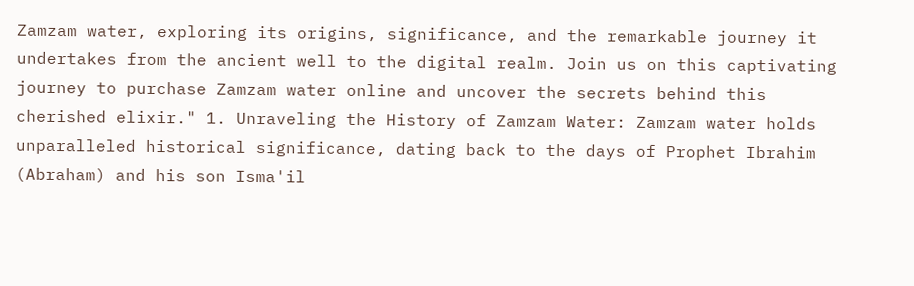Zamzam water, exploring its origins, significance, and the remarkable journey it undertakes from the ancient well to the digital realm. Join us on this captivating journey to purchase Zamzam water online and uncover the secrets behind this cherished elixir." 1. Unraveling the History of Zamzam Water: Zamzam water holds unparalleled historical significance, dating back to the days of Prophet Ibrahim (Abraham) and his son Isma'il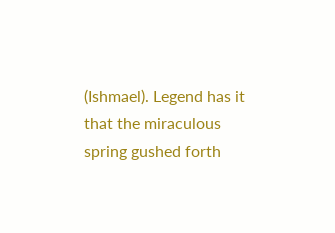(Ishmael). Legend has it that the miraculous spring gushed forth